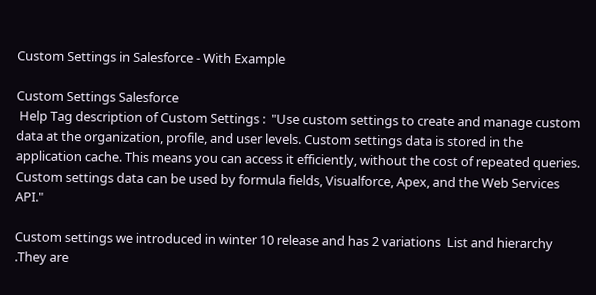Custom Settings in Salesforce - With Example

Custom Settings Salesforce
 Help Tag description of Custom Settings :  "Use custom settings to create and manage custom data at the organization, profile, and user levels. Custom settings data is stored in the application cache. This means you can access it efficiently, without the cost of repeated queries. Custom settings data can be used by formula fields, Visualforce, Apex, and the Web Services API."

Custom settings we introduced in winter 10 release and has 2 variations  List and hierarchy .They are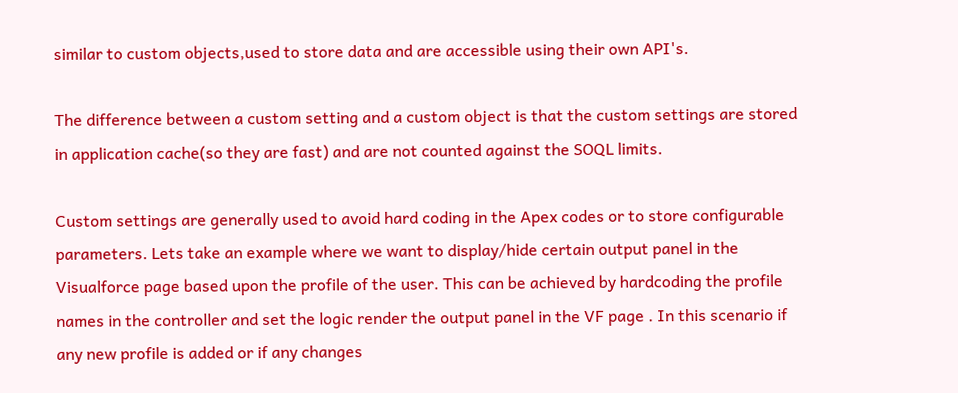similar to custom objects,used to store data and are accessible using their own API's.

The difference between a custom setting and a custom object is that the custom settings are stored in application cache(so they are fast) and are not counted against the SOQL limits.

Custom settings are generally used to avoid hard coding in the Apex codes or to store configurable parameters. Lets take an example where we want to display/hide certain output panel in the Visualforce page based upon the profile of the user. This can be achieved by hardcoding the profile names in the controller and set the logic render the output panel in the VF page . In this scenario if any new profile is added or if any changes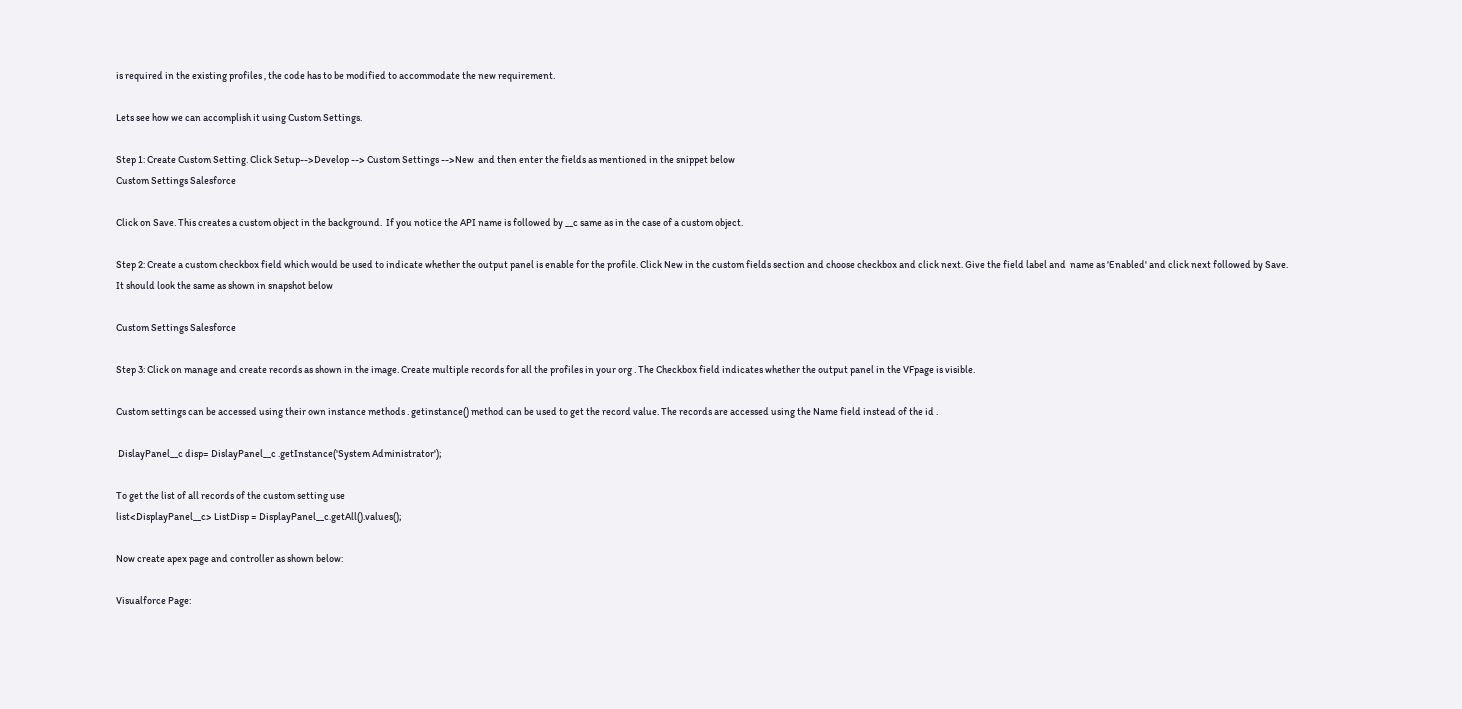is required in the existing profiles , the code has to be modified to accommodate the new requirement.

Lets see how we can accomplish it using Custom Settings.

Step 1: Create Custom Setting. Click Setup-->Develop --> Custom Settings -->New  and then enter the fields as mentioned in the snippet below
Custom Settings Salesforce

Click on Save. This creates a custom object in the background.  If you notice the API name is followed by __c same as in the case of a custom object.

Step 2: Create a custom checkbox field which would be used to indicate whether the output panel is enable for the profile. Click New in the custom fields section and choose checkbox and click next. Give the field label and  name as 'Enabled' and click next followed by Save.
It should look the same as shown in snapshot below

Custom Settings Salesforce

Step 3: Click on manage and create records as shown in the image. Create multiple records for all the profiles in your org . The Checkbox field indicates whether the output panel in the VFpage is visible.

Custom settings can be accessed using their own instance methods . getinstance() method can be used to get the record value. The records are accessed using the Name field instead of the id .

 DislayPanel__c disp= DislayPanel__c .getInstance('System Administrator');

To get the list of all records of the custom setting use
list<DisplayPanel__c> ListDisp = DisplayPanel__c.getAll().values();

Now create apex page and controller as shown below:

Visualforce Page: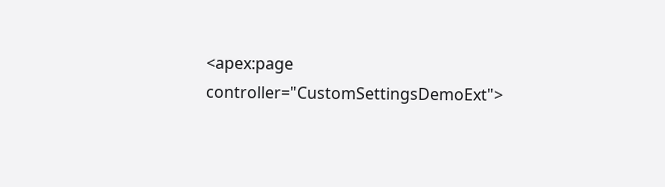<apex:page controller="CustomSettingsDemoExt">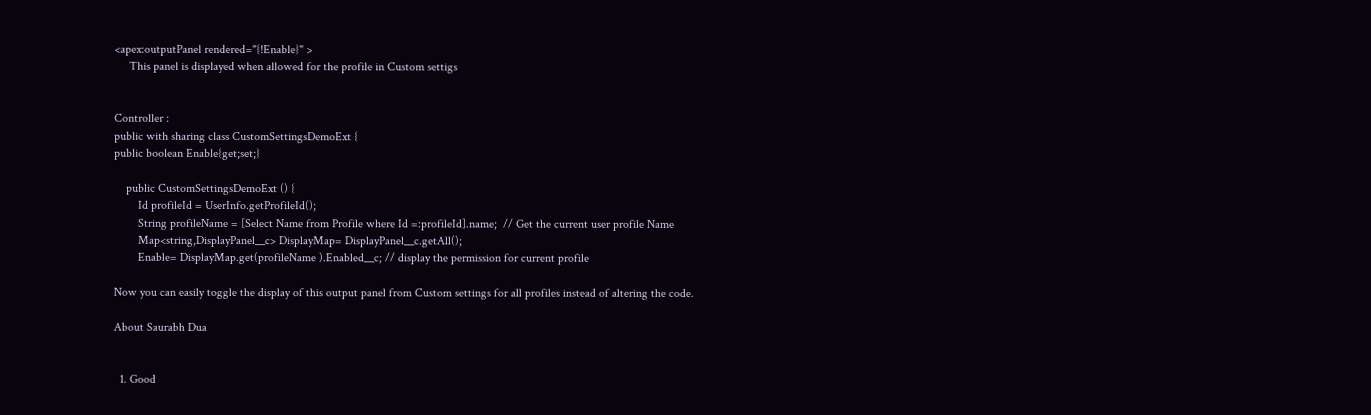<apex:outputPanel rendered="{!Enable}" >
     This panel is displayed when allowed for the profile in Custom settigs


Controller :
public with sharing class CustomSettingsDemoExt {
public boolean Enable{get;set;}

    public CustomSettingsDemoExt () {
        Id profileId = UserInfo.getProfileId();
        String profileName = [Select Name from Profile where Id =:profileId].name;  // Get the current user profile Name
        Map<string,DisplayPanel__c> DisplayMap= DisplayPanel__c.getAll();
        Enable= DisplayMap.get(profileName ).Enabled__c; // display the permission for current profile

Now you can easily toggle the display of this output panel from Custom settings for all profiles instead of altering the code.

About Saurabh Dua


  1. Good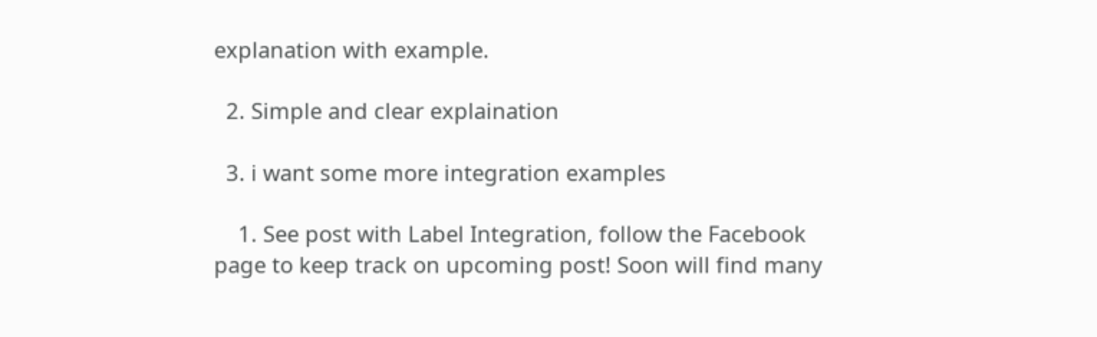explanation with example.

  2. Simple and clear explaination

  3. i want some more integration examples

    1. See post with Label Integration, follow the Facebook page to keep track on upcoming post! Soon will find many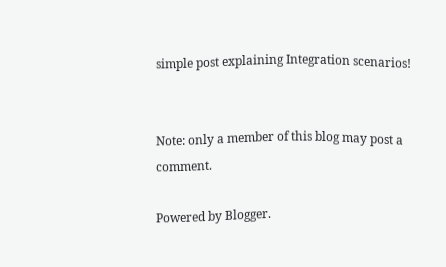simple post explaining Integration scenarios!


Note: only a member of this blog may post a comment.

Powered by Blogger.